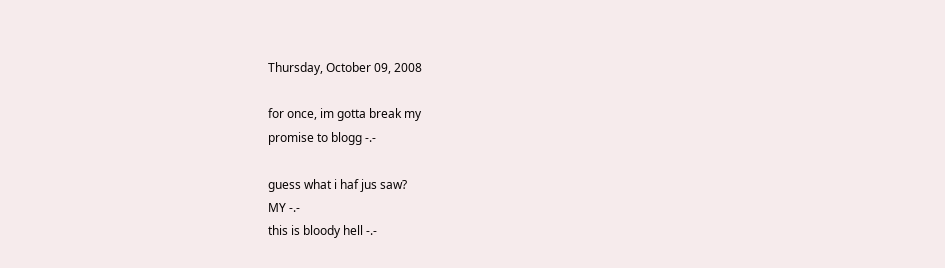Thursday, October 09, 2008

for once, im gotta break my
promise to blogg -.-

guess what i haf jus saw?
MY -.-
this is bloody hell -.-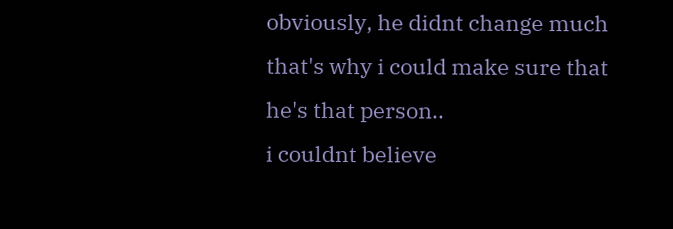obviously, he didnt change much
that's why i could make sure that
he's that person..
i couldnt believe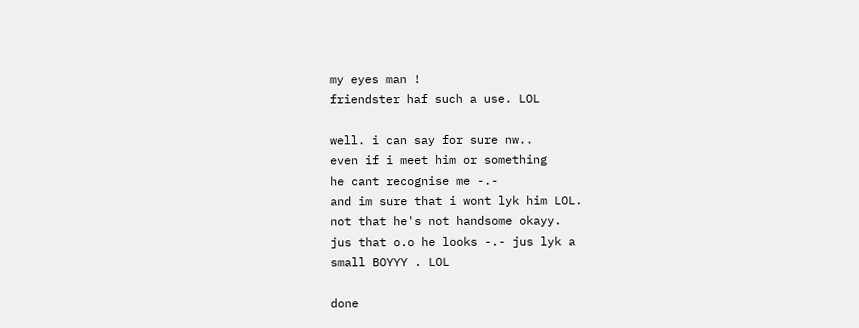my eyes man !
friendster haf such a use. LOL

well. i can say for sure nw..
even if i meet him or something
he cant recognise me -.-
and im sure that i wont lyk him LOL.
not that he's not handsome okayy.
jus that o.o he looks -.- jus lyk a
small BOYYY . LOL

done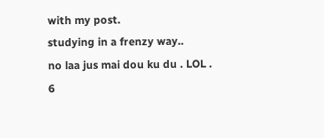with my post.
studying in a frenzy way..
no laa jus mai dou ku du . LOL .
6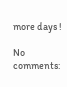more days !

No comments: